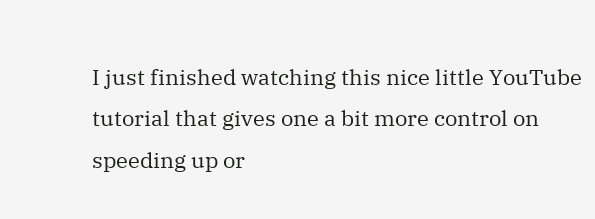I just finished watching this nice little YouTube tutorial that gives one a bit more control on speeding up or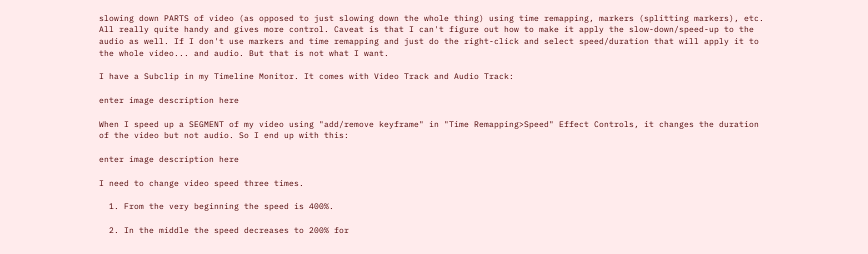slowing down PARTS of video (as opposed to just slowing down the whole thing) using time remapping, markers (splitting markers), etc. All really quite handy and gives more control. Caveat is that I can't figure out how to make it apply the slow-down/speed-up to the audio as well. If I don't use markers and time remapping and just do the right-click and select speed/duration that will apply it to the whole video... and audio. But that is not what I want.

I have a Subclip in my Timeline Monitor. It comes with Video Track and Audio Track:

enter image description here

When I speed up a SEGMENT of my video using "add/remove keyframe" in "Time Remapping>Speed" Effect Controls, it changes the duration of the video but not audio. So I end up with this:

enter image description here

I need to change video speed three times.

  1. From the very beginning the speed is 400%.

  2. In the middle the speed decreases to 200% for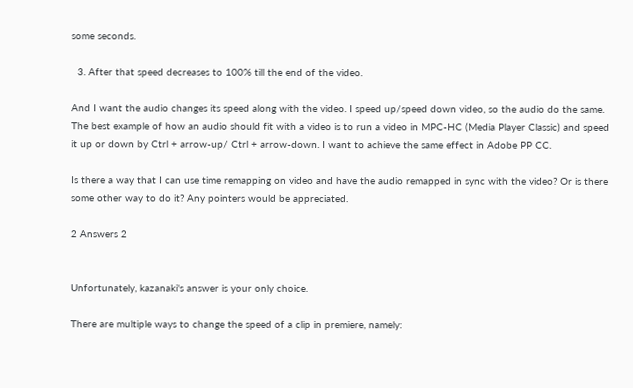some seconds.

  3. After that speed decreases to 100% till the end of the video.

And I want the audio changes its speed along with the video. I speed up/speed down video, so the audio do the same. The best example of how an audio should fit with a video is to run a video in MPC-HC (Media Player Classic) and speed it up or down by Ctrl + arrow-up/ Ctrl + arrow-down. I want to achieve the same effect in Adobe PP CC.

Is there a way that I can use time remapping on video and have the audio remapped in sync with the video? Or is there some other way to do it? Any pointers would be appreciated.

2 Answers 2


Unfortunately, kazanaki's answer is your only choice.

There are multiple ways to change the speed of a clip in premiere, namely: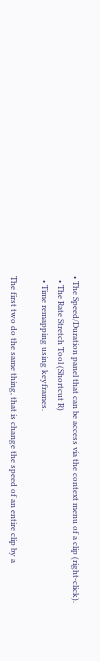• The Speed/Duration panel that can be access via the context menu of a clip (right-click).
  • The Rate Stretch Tool (Shortcut R)
  • Time remapping using keyframes.

The first two do the same thing, that is change the speed of an entire clip by a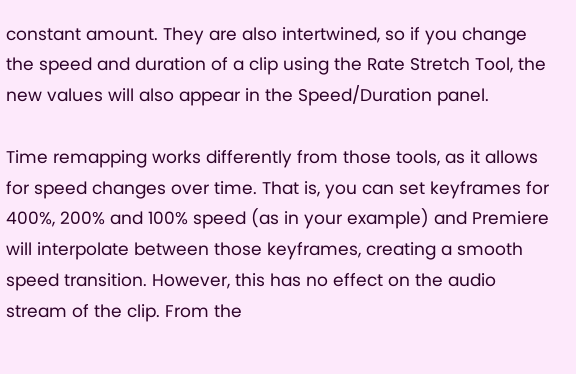constant amount. They are also intertwined, so if you change the speed and duration of a clip using the Rate Stretch Tool, the new values will also appear in the Speed/Duration panel.

Time remapping works differently from those tools, as it allows for speed changes over time. That is, you can set keyframes for 400%, 200% and 100% speed (as in your example) and Premiere will interpolate between those keyframes, creating a smooth speed transition. However, this has no effect on the audio stream of the clip. From the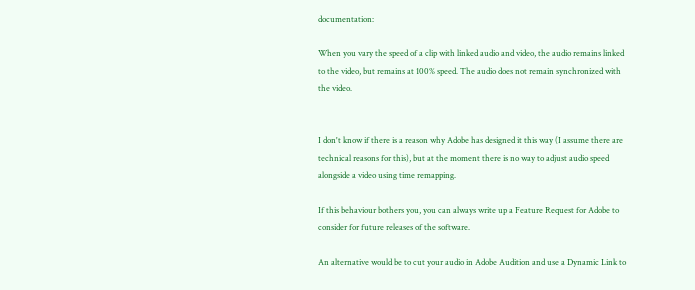documentation:

When you vary the speed of a clip with linked audio and video, the audio remains linked to the video, but remains at 100% speed. The audio does not remain synchronized with the video.


I don't know if there is a reason why Adobe has designed it this way (I assume there are technical reasons for this), but at the moment there is no way to adjust audio speed alongside a video using time remapping.

If this behaviour bothers you, you can always write up a Feature Request for Adobe to consider for future releases of the software.

An alternative would be to cut your audio in Adobe Audition and use a Dynamic Link to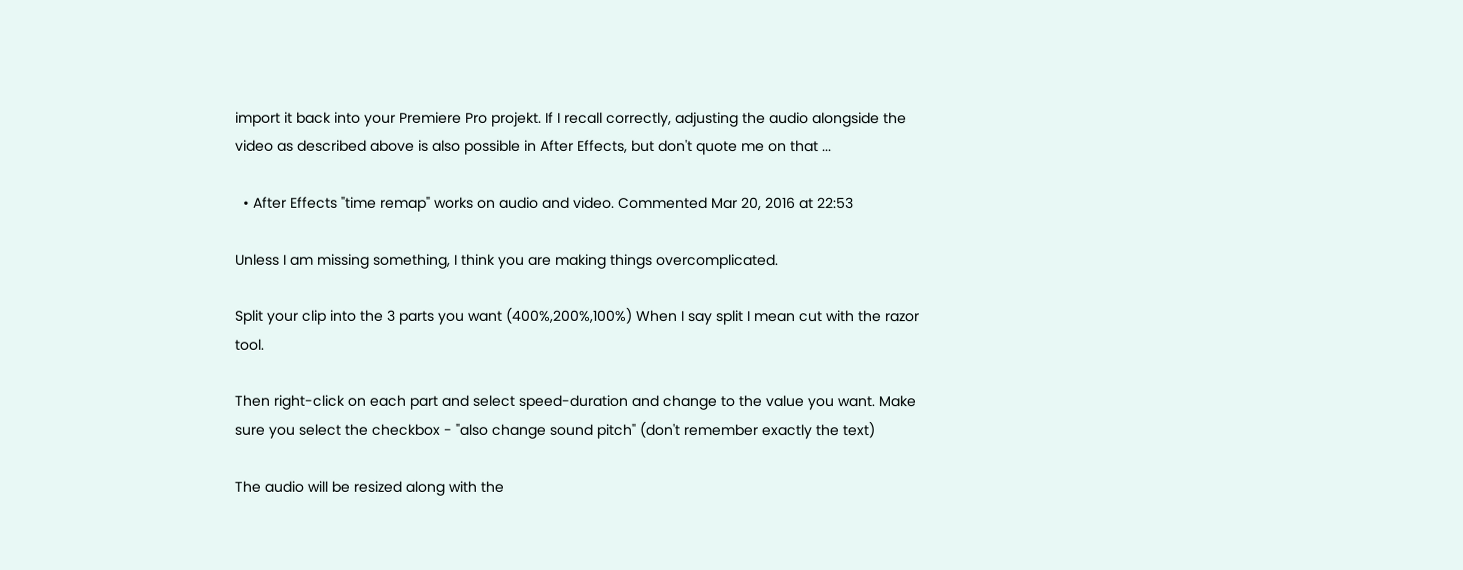import it back into your Premiere Pro projekt. If I recall correctly, adjusting the audio alongside the video as described above is also possible in After Effects, but don't quote me on that ...

  • After Effects "time remap" works on audio and video. Commented Mar 20, 2016 at 22:53

Unless I am missing something, I think you are making things overcomplicated.

Split your clip into the 3 parts you want (400%,200%,100%) When I say split I mean cut with the razor tool.

Then right-click on each part and select speed-duration and change to the value you want. Make sure you select the checkbox - "also change sound pitch" (don't remember exactly the text)

The audio will be resized along with the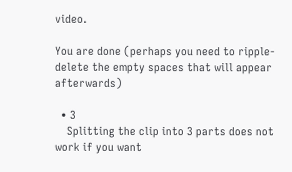video.

You are done (perhaps you need to ripple-delete the empty spaces that will appear afterwards)

  • 3
    Splitting the clip into 3 parts does not work if you want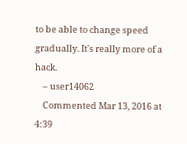to be able to change speed gradually. It's really more of a hack.
    – user14062
    Commented Mar 13, 2016 at 4:39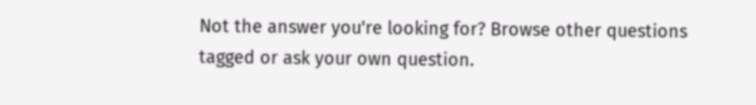Not the answer you're looking for? Browse other questions tagged or ask your own question.